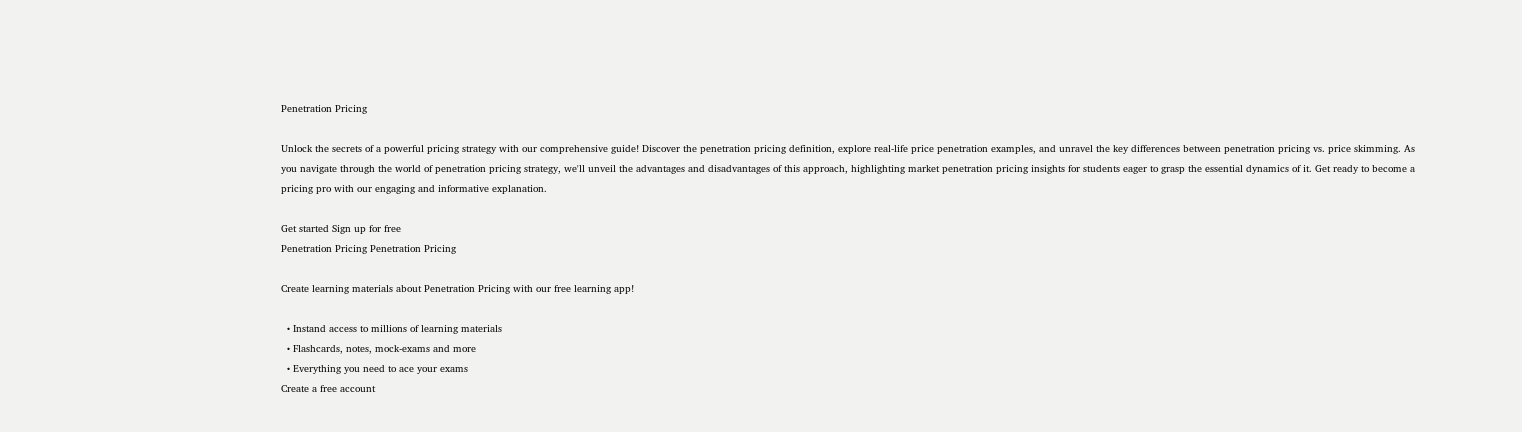Penetration Pricing

Unlock the secrets of a powerful pricing strategy with our comprehensive guide! Discover the penetration pricing definition, explore real-life price penetration examples, and unravel the key differences between penetration pricing vs. price skimming. As you navigate through the world of penetration pricing strategy, we'll unveil the advantages and disadvantages of this approach, highlighting market penetration pricing insights for students eager to grasp the essential dynamics of it. Get ready to become a pricing pro with our engaging and informative explanation.

Get started Sign up for free
Penetration Pricing Penetration Pricing

Create learning materials about Penetration Pricing with our free learning app!

  • Instand access to millions of learning materials
  • Flashcards, notes, mock-exams and more
  • Everything you need to ace your exams
Create a free account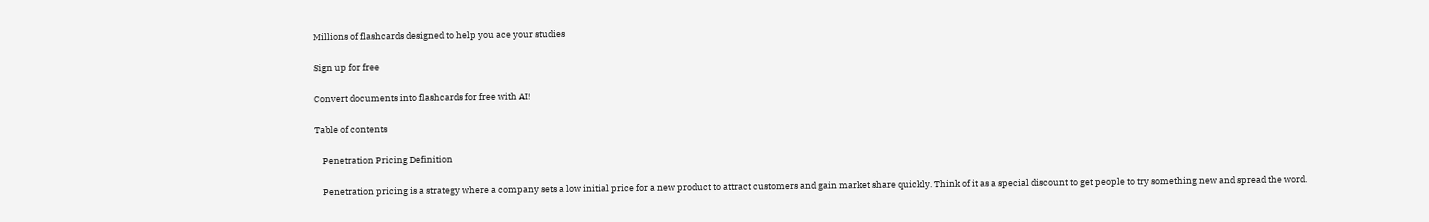Millions of flashcards designed to help you ace your studies

Sign up for free

Convert documents into flashcards for free with AI!

Table of contents

    Penetration Pricing Definition

    Penetration pricing is a strategy where a company sets a low initial price for a new product to attract customers and gain market share quickly. Think of it as a special discount to get people to try something new and spread the word.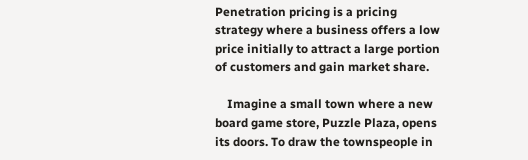Penetration pricing is a pricing strategy where a business offers a low price initially to attract a large portion of customers and gain market share.

    Imagine a small town where a new board game store, Puzzle Plaza, opens its doors. To draw the townspeople in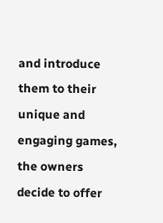and introduce them to their unique and engaging games, the owners decide to offer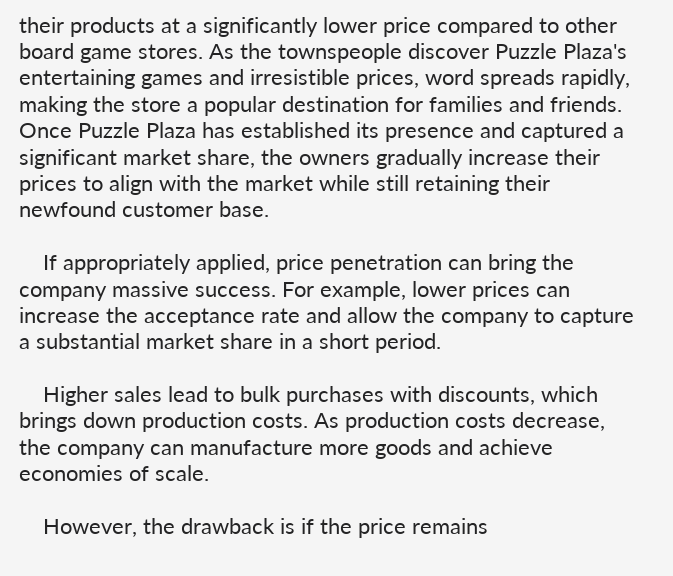their products at a significantly lower price compared to other board game stores. As the townspeople discover Puzzle Plaza's entertaining games and irresistible prices, word spreads rapidly, making the store a popular destination for families and friends. Once Puzzle Plaza has established its presence and captured a significant market share, the owners gradually increase their prices to align with the market while still retaining their newfound customer base.

    If appropriately applied, price penetration can bring the company massive success. For example, lower prices can increase the acceptance rate and allow the company to capture a substantial market share in a short period.

    Higher sales lead to bulk purchases with discounts, which brings down production costs. As production costs decrease, the company can manufacture more goods and achieve economies of scale.

    However, the drawback is if the price remains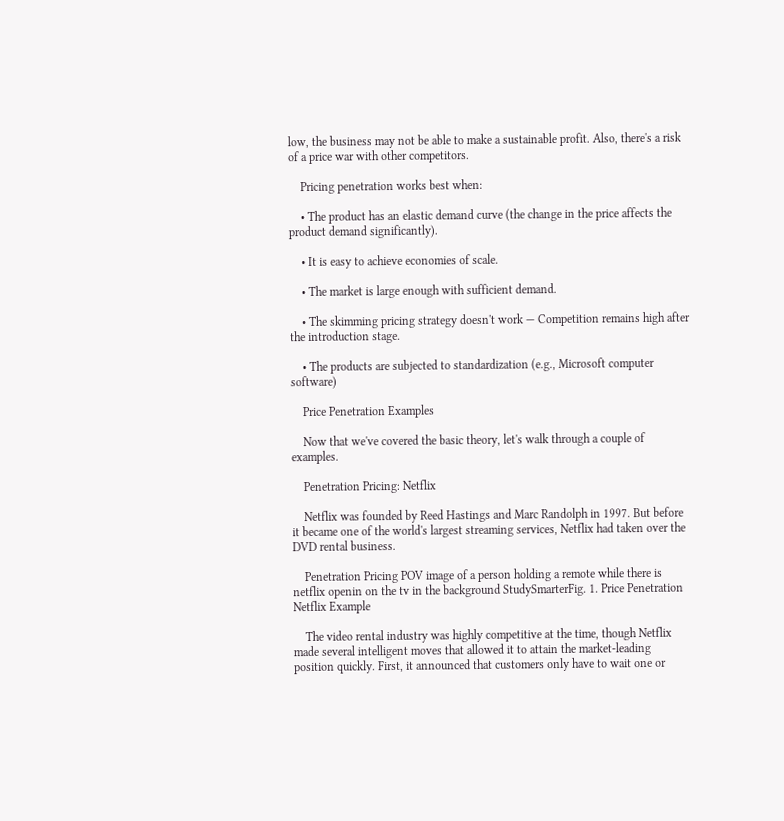low, the business may not be able to make a sustainable profit. Also, there's a risk of a price war with other competitors.

    Pricing penetration works best when:

    • The product has an elastic demand curve (the change in the price affects the product demand significantly).

    • It is easy to achieve economies of scale.

    • The market is large enough with sufficient demand.

    • The skimming pricing strategy doesn't work — Competition remains high after the introduction stage.

    • The products are subjected to standardization (e.g., Microsoft computer software)

    Price Penetration Examples

    Now that we've covered the basic theory, let's walk through a couple of examples.

    Penetration Pricing: Netflix

    Netflix was founded by Reed Hastings and Marc Randolph in 1997. But before it became one of the world's largest streaming services, Netflix had taken over the DVD rental business.

    Penetration Pricing POV image of a person holding a remote while there is netflix openin on the tv in the background StudySmarterFig. 1. Price Penetration Netflix Example

    The video rental industry was highly competitive at the time, though Netflix made several intelligent moves that allowed it to attain the market-leading position quickly. First, it announced that customers only have to wait one or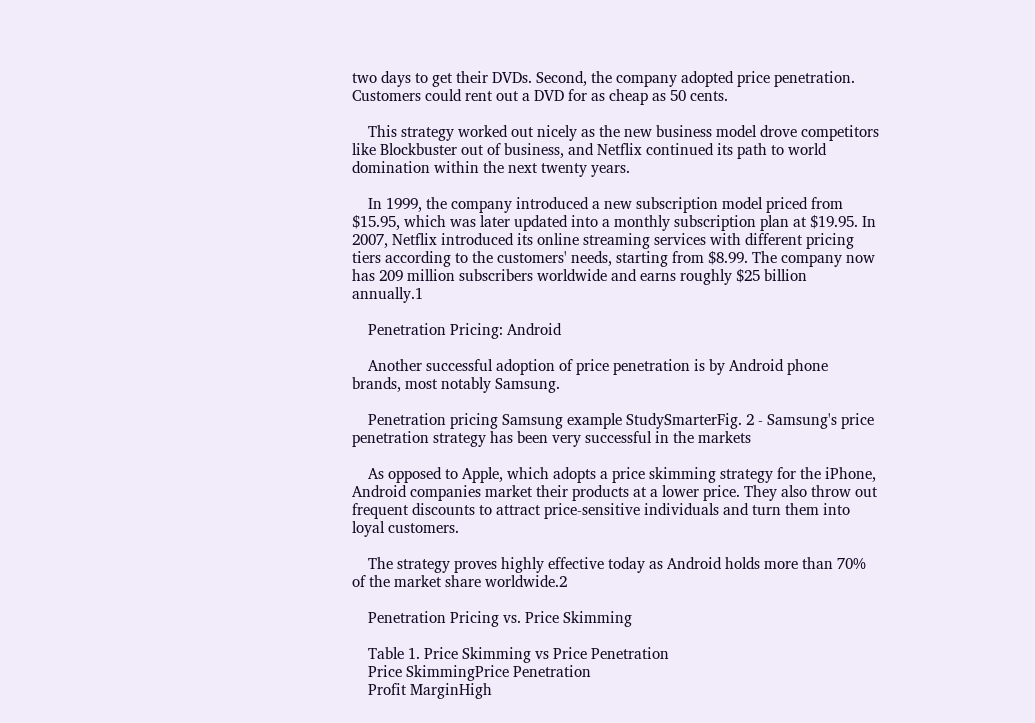two days to get their DVDs. Second, the company adopted price penetration. Customers could rent out a DVD for as cheap as 50 cents.

    This strategy worked out nicely as the new business model drove competitors like Blockbuster out of business, and Netflix continued its path to world domination within the next twenty years.

    In 1999, the company introduced a new subscription model priced from $15.95, which was later updated into a monthly subscription plan at $19.95. In 2007, Netflix introduced its online streaming services with different pricing tiers according to the customers' needs, starting from $8.99. The company now has 209 million subscribers worldwide and earns roughly $25 billion annually.1

    Penetration Pricing: Android

    Another successful adoption of price penetration is by Android phone brands, most notably Samsung.

    Penetration pricing Samsung example StudySmarterFig. 2 - Samsung's price penetration strategy has been very successful in the markets

    As opposed to Apple, which adopts a price skimming strategy for the iPhone, Android companies market their products at a lower price. They also throw out frequent discounts to attract price-sensitive individuals and turn them into loyal customers.

    The strategy proves highly effective today as Android holds more than 70% of the market share worldwide.2

    Penetration Pricing vs. Price Skimming

    Table 1. Price Skimming vs Price Penetration
    Price SkimmingPrice Penetration
    Profit MarginHigh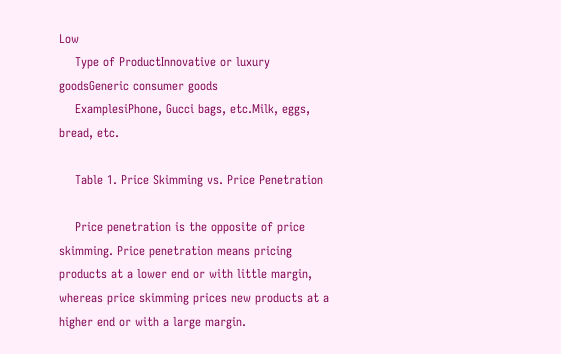Low
    Type of ProductInnovative or luxury goodsGeneric consumer goods
    ExamplesiPhone, Gucci bags, etc.Milk, eggs, bread, etc.

    Table 1. Price Skimming vs. Price Penetration

    Price penetration is the opposite of price skimming. Price penetration means pricing products at a lower end or with little margin, whereas price skimming prices new products at a higher end or with a large margin.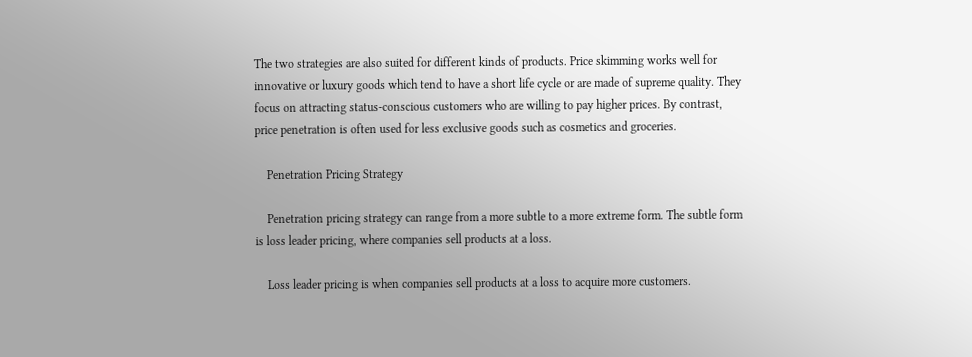The two strategies are also suited for different kinds of products. Price skimming works well for innovative or luxury goods which tend to have a short life cycle or are made of supreme quality. They focus on attracting status-conscious customers who are willing to pay higher prices. By contrast, price penetration is often used for less exclusive goods such as cosmetics and groceries.

    Penetration Pricing Strategy

    Penetration pricing strategy can range from a more subtle to a more extreme form. The subtle form is loss leader pricing, where companies sell products at a loss.

    Loss leader pricing is when companies sell products at a loss to acquire more customers.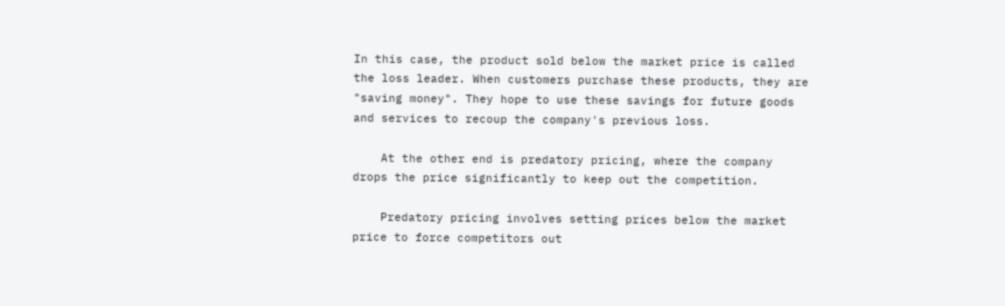In this case, the product sold below the market price is called the loss leader. When customers purchase these products, they are "saving money". They hope to use these savings for future goods and services to recoup the company's previous loss.

    At the other end is predatory pricing, where the company drops the price significantly to keep out the competition.

    Predatory pricing involves setting prices below the market price to force competitors out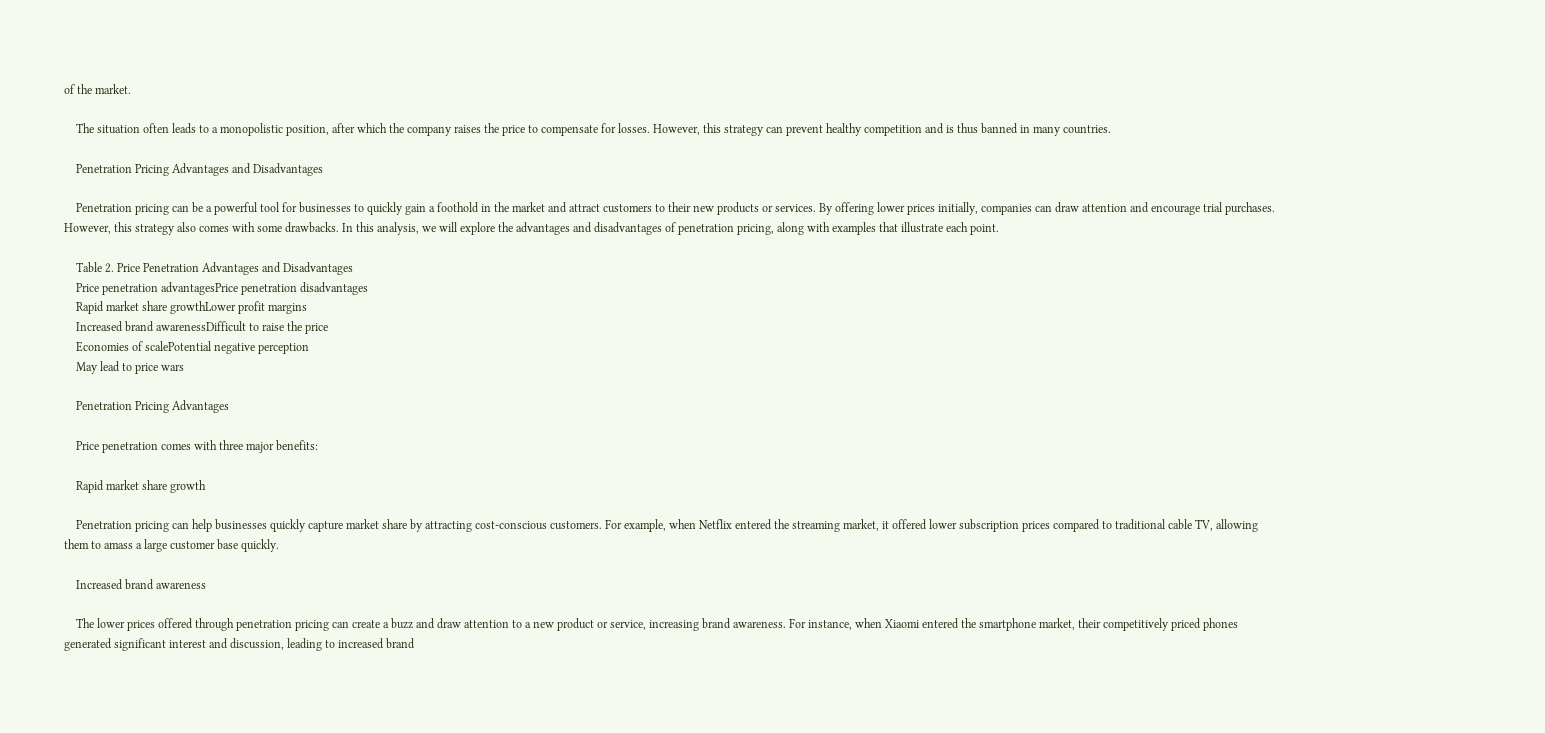of the market.

    The situation often leads to a monopolistic position, after which the company raises the price to compensate for losses. However, this strategy can prevent healthy competition and is thus banned in many countries.

    Penetration Pricing Advantages and Disadvantages

    Penetration pricing can be a powerful tool for businesses to quickly gain a foothold in the market and attract customers to their new products or services. By offering lower prices initially, companies can draw attention and encourage trial purchases. However, this strategy also comes with some drawbacks. In this analysis, we will explore the advantages and disadvantages of penetration pricing, along with examples that illustrate each point.

    Table 2. Price Penetration Advantages and Disadvantages
    Price penetration advantagesPrice penetration disadvantages
    Rapid market share growthLower profit margins
    Increased brand awarenessDifficult to raise the price
    Economies of scalePotential negative perception
    May lead to price wars

    Penetration Pricing Advantages

    Price penetration comes with three major benefits:

    Rapid market share growth

    Penetration pricing can help businesses quickly capture market share by attracting cost-conscious customers. For example, when Netflix entered the streaming market, it offered lower subscription prices compared to traditional cable TV, allowing them to amass a large customer base quickly.

    Increased brand awareness

    The lower prices offered through penetration pricing can create a buzz and draw attention to a new product or service, increasing brand awareness. For instance, when Xiaomi entered the smartphone market, their competitively priced phones generated significant interest and discussion, leading to increased brand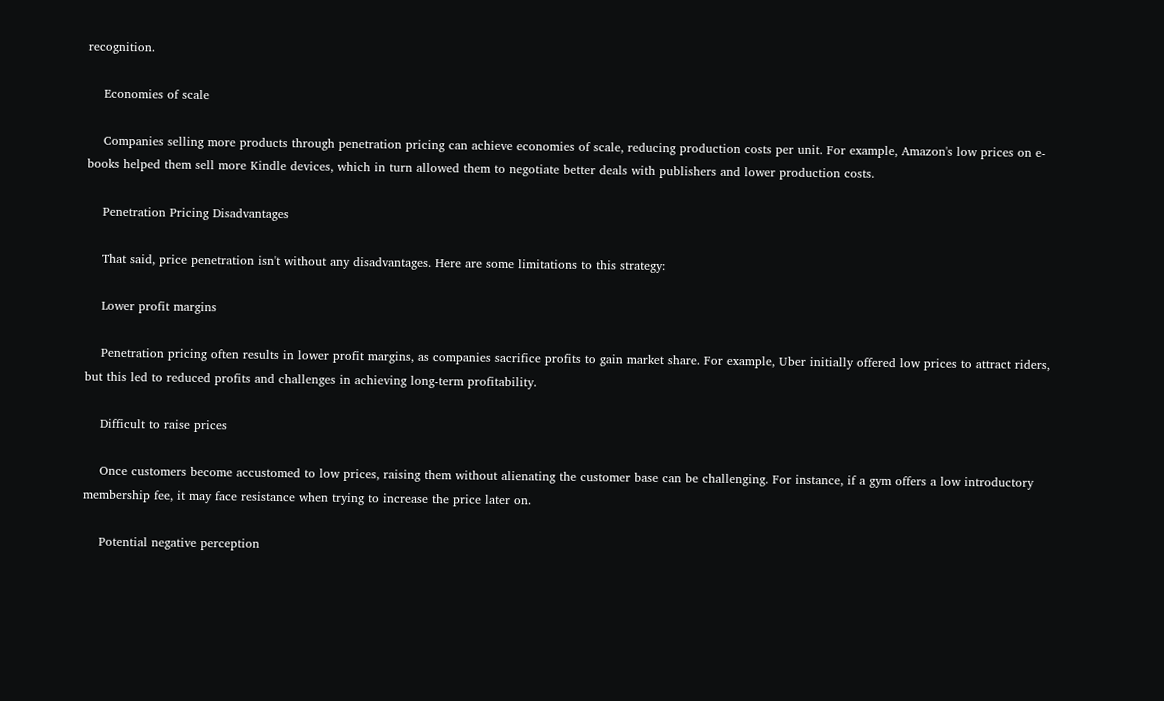recognition.

    Economies of scale

    Companies selling more products through penetration pricing can achieve economies of scale, reducing production costs per unit. For example, Amazon's low prices on e-books helped them sell more Kindle devices, which in turn allowed them to negotiate better deals with publishers and lower production costs.

    Penetration Pricing Disadvantages

    That said, price penetration isn't without any disadvantages. Here are some limitations to this strategy:

    Lower profit margins

    Penetration pricing often results in lower profit margins, as companies sacrifice profits to gain market share. For example, Uber initially offered low prices to attract riders, but this led to reduced profits and challenges in achieving long-term profitability.

    Difficult to raise prices

    Once customers become accustomed to low prices, raising them without alienating the customer base can be challenging. For instance, if a gym offers a low introductory membership fee, it may face resistance when trying to increase the price later on.

    Potential negative perception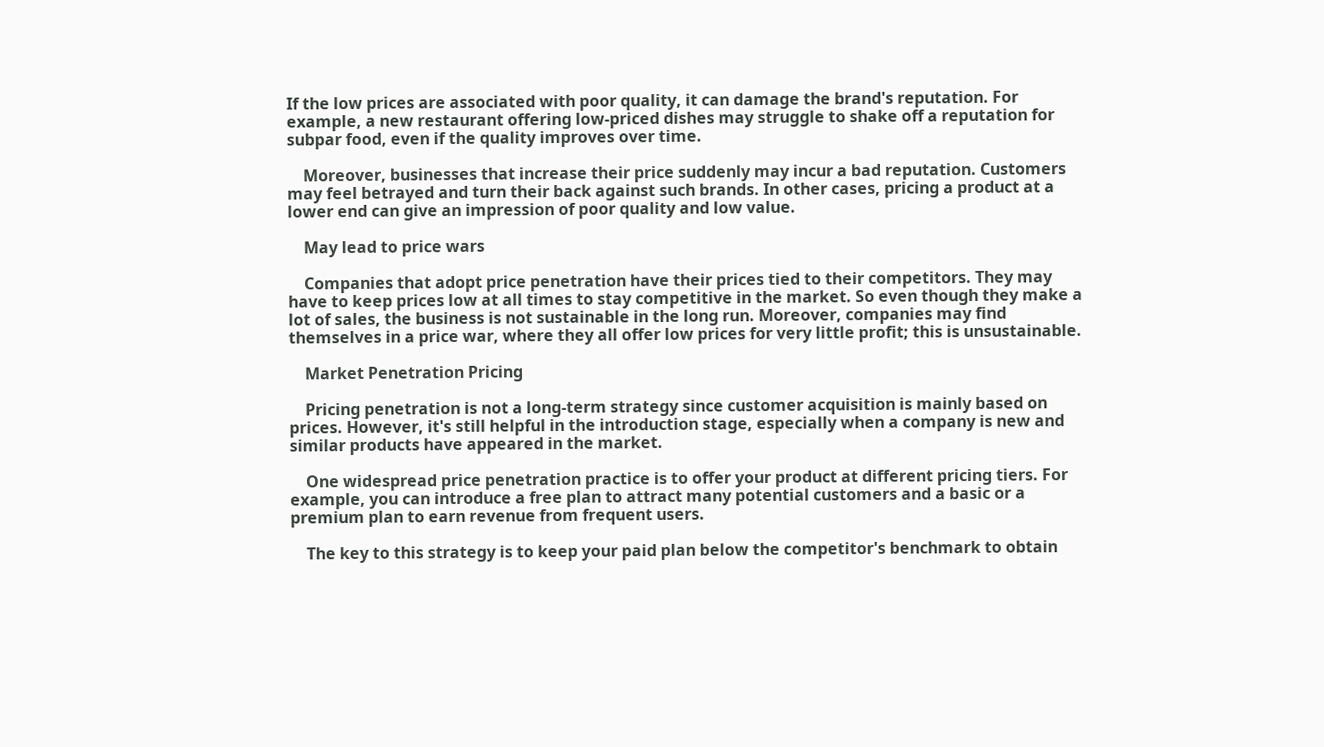If the low prices are associated with poor quality, it can damage the brand's reputation. For example, a new restaurant offering low-priced dishes may struggle to shake off a reputation for subpar food, even if the quality improves over time.

    Moreover, businesses that increase their price suddenly may incur a bad reputation. Customers may feel betrayed and turn their back against such brands. In other cases, pricing a product at a lower end can give an impression of poor quality and low value.

    May lead to price wars

    Companies that adopt price penetration have their prices tied to their competitors. They may have to keep prices low at all times to stay competitive in the market. So even though they make a lot of sales, the business is not sustainable in the long run. Moreover, companies may find themselves in a price war, where they all offer low prices for very little profit; this is unsustainable.

    Market Penetration Pricing

    Pricing penetration is not a long-term strategy since customer acquisition is mainly based on prices. However, it's still helpful in the introduction stage, especially when a company is new and similar products have appeared in the market.

    One widespread price penetration practice is to offer your product at different pricing tiers. For example, you can introduce a free plan to attract many potential customers and a basic or a premium plan to earn revenue from frequent users.

    The key to this strategy is to keep your paid plan below the competitor's benchmark to obtain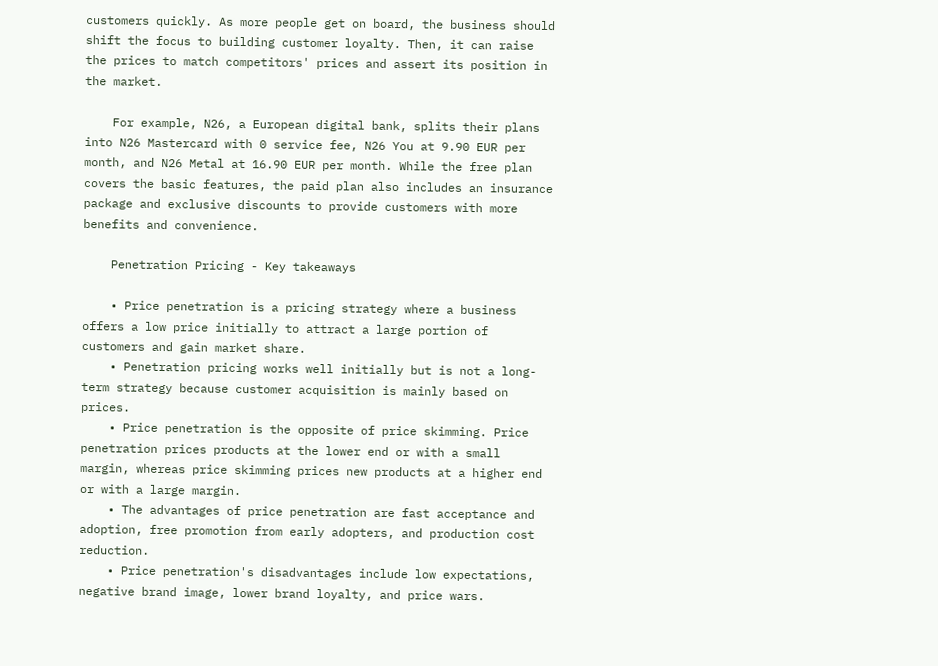customers quickly. As more people get on board, the business should shift the focus to building customer loyalty. Then, it can raise the prices to match competitors' prices and assert its position in the market.

    For example, N26, a European digital bank, splits their plans into N26 Mastercard with 0 service fee, N26 You at 9.90 EUR per month, and N26 Metal at 16.90 EUR per month. While the free plan covers the basic features, the paid plan also includes an insurance package and exclusive discounts to provide customers with more benefits and convenience.

    Penetration Pricing - Key takeaways

    • Price penetration is a pricing strategy where a business offers a low price initially to attract a large portion of customers and gain market share.
    • Penetration pricing works well initially but is not a long-term strategy because customer acquisition is mainly based on prices.
    • Price penetration is the opposite of price skimming. Price penetration prices products at the lower end or with a small margin, whereas price skimming prices new products at a higher end or with a large margin.
    • The advantages of price penetration are fast acceptance and adoption, free promotion from early adopters, and production cost reduction.
    • Price penetration's disadvantages include low expectations, negative brand image, lower brand loyalty, and price wars.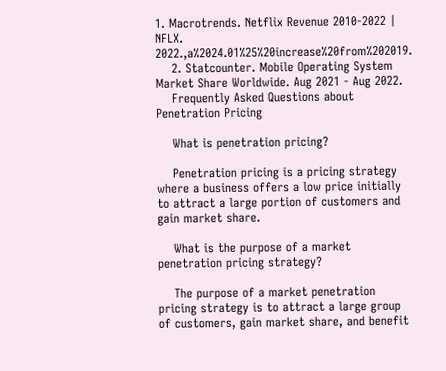1. Macrotrends. Netflix Revenue 2010-2022 | NFLX. 2022.,a%2024.01%25%20increase%20from%202019.
    2. Statcounter. Mobile Operating System Market Share Worldwide. Aug 2021 - Aug 2022.
    Frequently Asked Questions about Penetration Pricing

    What is penetration pricing?

    Penetration pricing is a pricing strategy where a business offers a low price initially to attract a large portion of customers and gain market share.

    What is the purpose of a market penetration pricing strategy?

    The purpose of a market penetration pricing strategy is to attract a large group of customers, gain market share, and benefit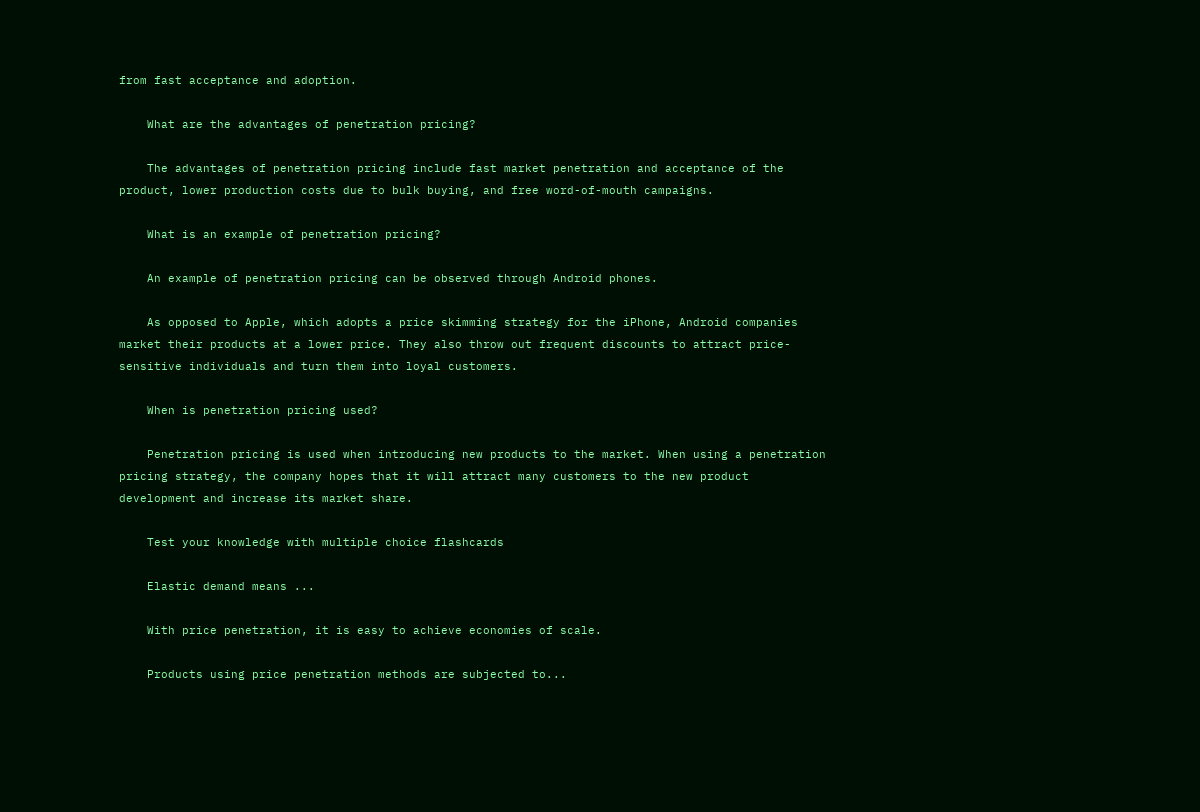from fast acceptance and adoption.

    What are the advantages of penetration pricing?

    The advantages of penetration pricing include fast market penetration and acceptance of the product, lower production costs due to bulk buying, and free word-of-mouth campaigns.

    What is an example of penetration pricing?

    An example of penetration pricing can be observed through Android phones.

    As opposed to Apple, which adopts a price skimming strategy for the iPhone, Android companies market their products at a lower price. They also throw out frequent discounts to attract price-sensitive individuals and turn them into loyal customers.

    When is penetration pricing used?

    Penetration pricing is used when introducing new products to the market. When using a penetration pricing strategy, the company hopes that it will attract many customers to the new product development and increase its market share.

    Test your knowledge with multiple choice flashcards

    Elastic demand means ...

    With price penetration, it is easy to achieve economies of scale.

    Products using price penetration methods are subjected to...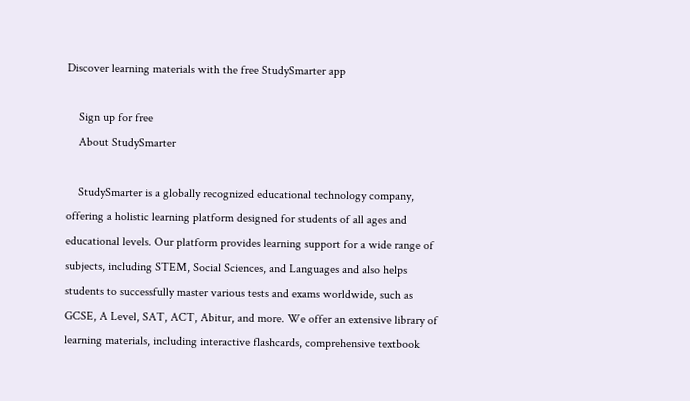Discover learning materials with the free StudySmarter app

    Sign up for free
    About StudySmarter

    StudySmarter is a globally recognized educational technology company, offering a holistic learning platform designed for students of all ages and educational levels. Our platform provides learning support for a wide range of subjects, including STEM, Social Sciences, and Languages and also helps students to successfully master various tests and exams worldwide, such as GCSE, A Level, SAT, ACT, Abitur, and more. We offer an extensive library of learning materials, including interactive flashcards, comprehensive textbook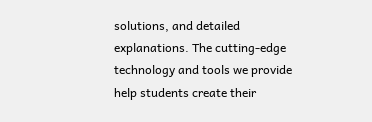solutions, and detailed explanations. The cutting-edge technology and tools we provide help students create their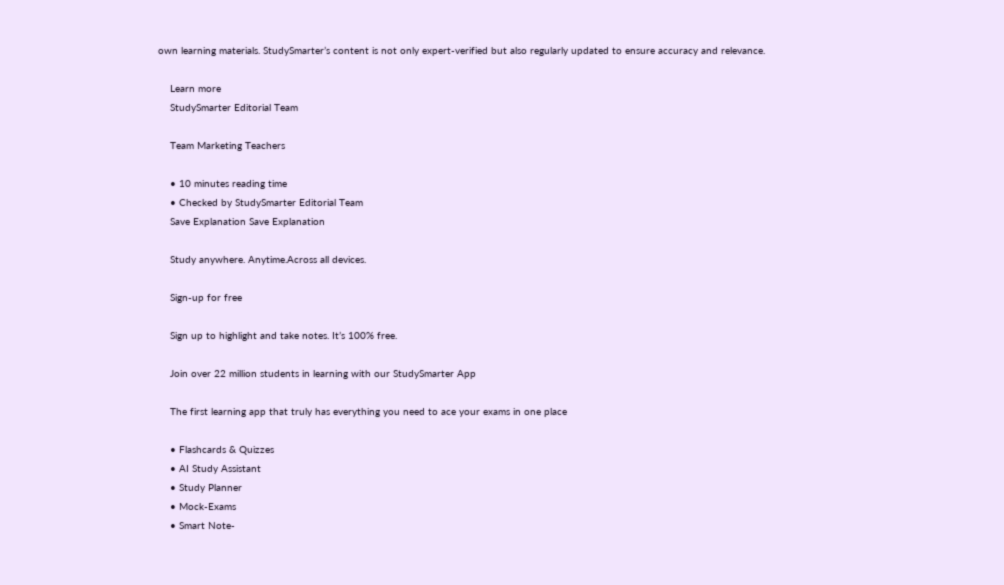own learning materials. StudySmarter’s content is not only expert-verified but also regularly updated to ensure accuracy and relevance.

    Learn more
    StudySmarter Editorial Team

    Team Marketing Teachers

    • 10 minutes reading time
    • Checked by StudySmarter Editorial Team
    Save Explanation Save Explanation

    Study anywhere. Anytime.Across all devices.

    Sign-up for free

    Sign up to highlight and take notes. It’s 100% free.

    Join over 22 million students in learning with our StudySmarter App

    The first learning app that truly has everything you need to ace your exams in one place

    • Flashcards & Quizzes
    • AI Study Assistant
    • Study Planner
    • Mock-Exams
    • Smart Note-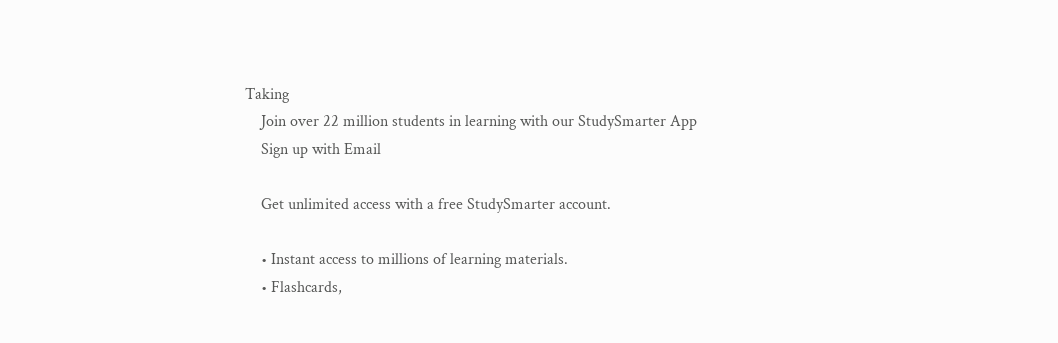Taking
    Join over 22 million students in learning with our StudySmarter App
    Sign up with Email

    Get unlimited access with a free StudySmarter account.

    • Instant access to millions of learning materials.
    • Flashcards,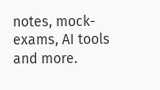notes, mock-exams, AI tools and more.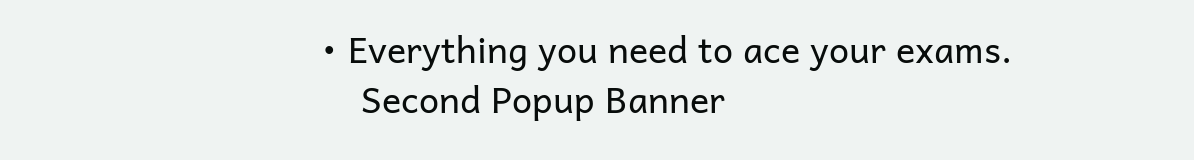• Everything you need to ace your exams.
    Second Popup Banner